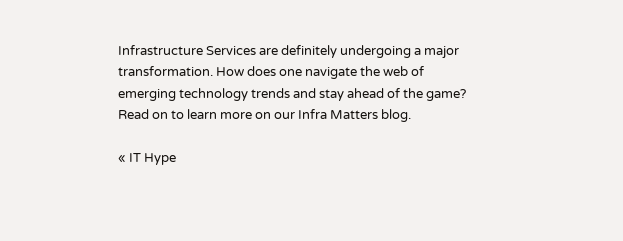Infrastructure Services are definitely undergoing a major transformation. How does one navigate the web of emerging technology trends and stay ahead of the game? Read on to learn more on our Infra Matters blog.

« IT Hype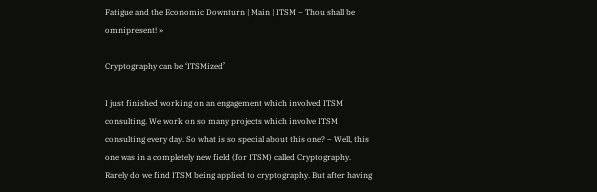Fatigue and the Economic Downturn | Main | ITSM – Thou shall be omnipresent! »

Cryptography can be ‘ITSMized’

I just finished working on an engagement which involved ITSM consulting. We work on so many projects which involve ITSM consulting every day. So what is so special about this one? – Well, this one was in a completely new field (for ITSM) called Cryptography. Rarely do we find ITSM being applied to cryptography. But after having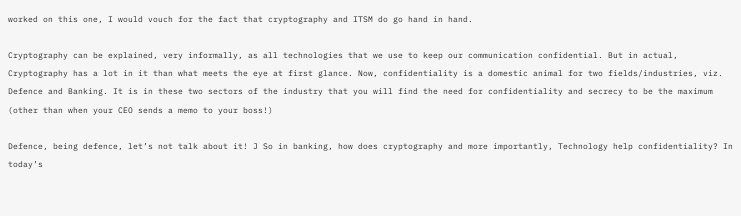worked on this one, I would vouch for the fact that cryptography and ITSM do go hand in hand.

Cryptography can be explained, very informally, as all technologies that we use to keep our communication confidential. But in actual, Cryptography has a lot in it than what meets the eye at first glance. Now, confidentiality is a domestic animal for two fields/industries, viz. Defence and Banking. It is in these two sectors of the industry that you will find the need for confidentiality and secrecy to be the maximum (other than when your CEO sends a memo to your boss!)

Defence, being defence, let’s not talk about it! J So in banking, how does cryptography and more importantly, Technology help confidentiality? In today’s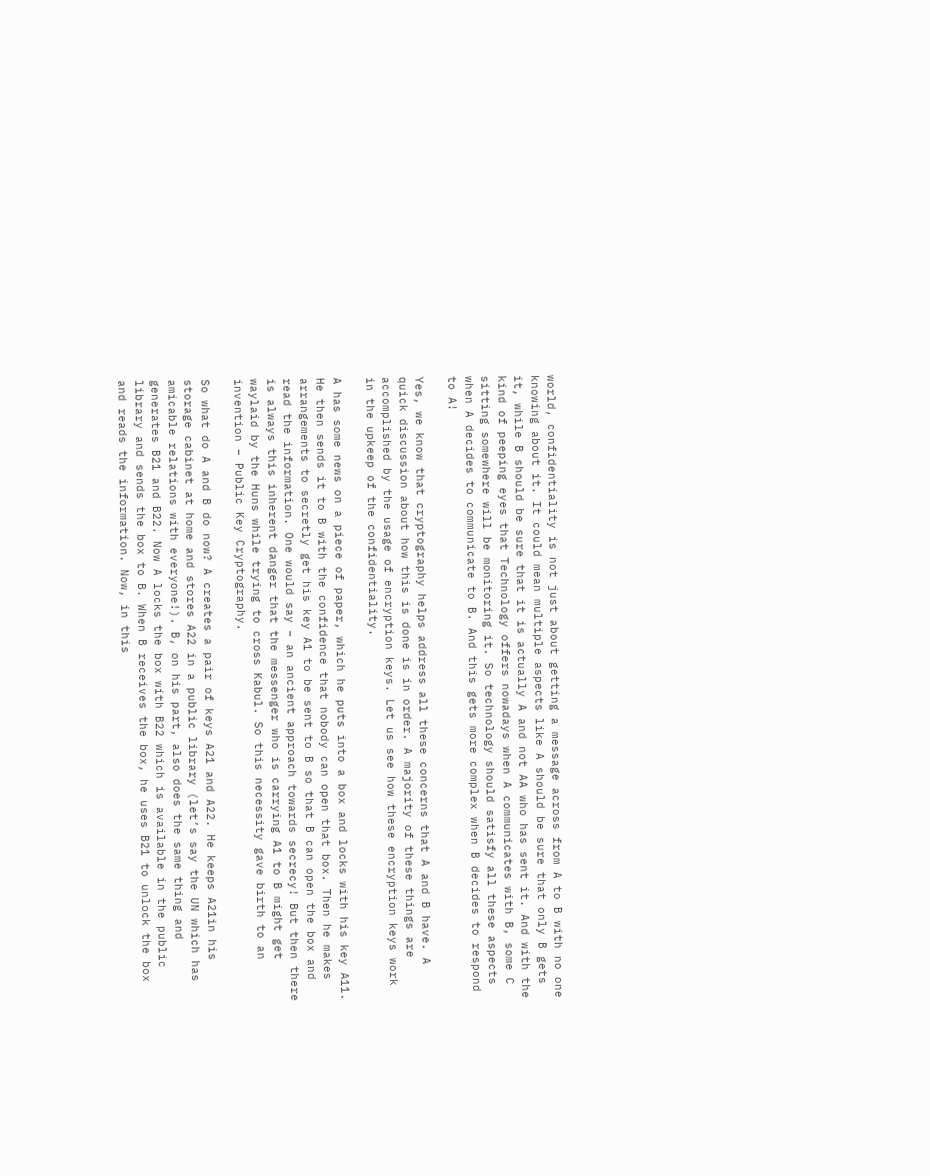world, confidentiality is not just about getting a message across from A to B with no one knowing about it. It could mean multiple aspects like A should be sure that only B gets it, while B should be sure that it is actually A and not AA who has sent it. And with the kind of peeping eyes that Technology offers nowadays when A communicates with B, some C sitting somewhere will be monitoring it. So technology should satisfy all these aspects when A decides to communicate to B. And this gets more complex when B decides to respond to A!

Yes, we know that cryptography helps address all these concerns that A and B have. A quick discussion about how this is done is in order. A majority of these things are accomplished by the usage of encryption keys. Let us see how these encryption keys work in the upkeep of the confidentiality.

A has some news on a piece of paper, which he puts into a box and locks with his key A11. He then sends it to B with the confidence that nobody can open that box. Then he makes arrangements to secretly get his key A1 to be sent to B so that B can open the box and read the information. One would say – an ancient approach towards secrecy! But then there is always this inherent danger that the messenger who is carrying A1 to B might get waylaid by the Huns while trying to cross Kabul. So this necessity gave birth to an invention – Public Key Cryptography.

So what do A and B do now? A creates a pair of keys A21 and A22. He keeps A21in his storage cabinet at home and stores A22 in a public library (let’s say the UN which has amicable relations with everyone!). B, on his part, also does the same thing and generates B21 and B22. Now A locks the box with B22 which is available in the public library and sends the box to B. When B receives the box, he uses B21 to unlock the box and reads the information. Now, in this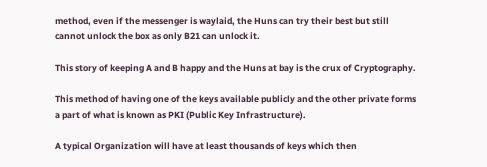method, even if the messenger is waylaid, the Huns can try their best but still cannot unlock the box as only B21 can unlock it.

This story of keeping A and B happy and the Huns at bay is the crux of Cryptography.

This method of having one of the keys available publicly and the other private forms a part of what is known as PKI (Public Key Infrastructure).

A typical Organization will have at least thousands of keys which then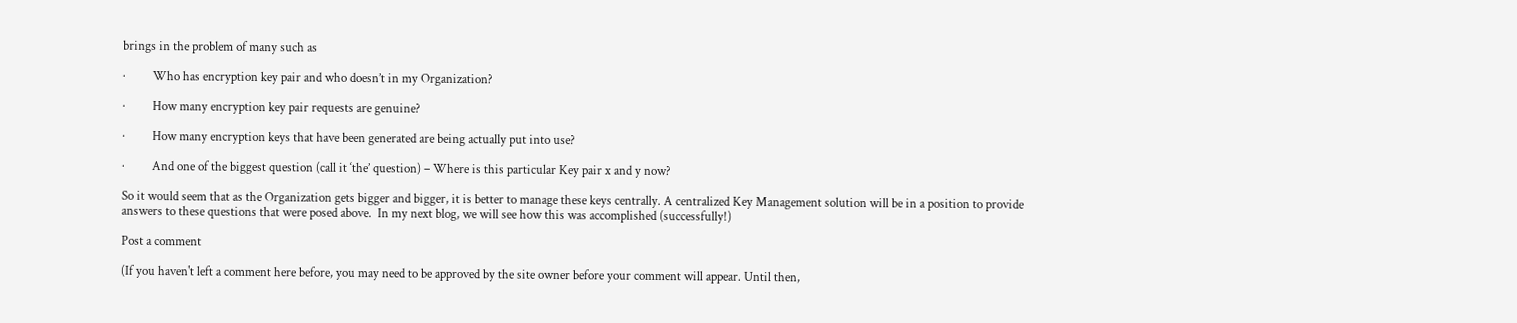brings in the problem of many such as

·         Who has encryption key pair and who doesn’t in my Organization?

·         How many encryption key pair requests are genuine?

·         How many encryption keys that have been generated are being actually put into use?

·         And one of the biggest question (call it ‘the’ question) – Where is this particular Key pair x and y now?

So it would seem that as the Organization gets bigger and bigger, it is better to manage these keys centrally. A centralized Key Management solution will be in a position to provide answers to these questions that were posed above.  In my next blog, we will see how this was accomplished (successfully!)

Post a comment

(If you haven't left a comment here before, you may need to be approved by the site owner before your comment will appear. Until then,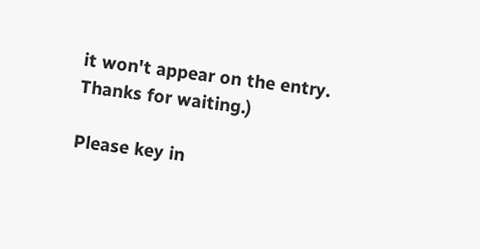it won't appear on the entry. Thanks for waiting.)

Please key in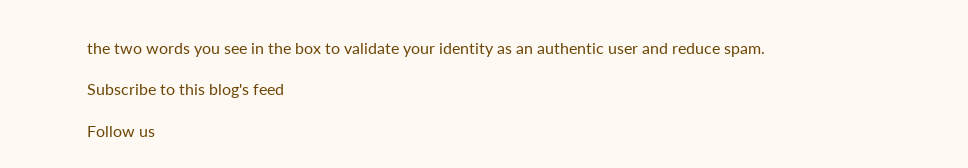the two words you see in the box to validate your identity as an authentic user and reduce spam.

Subscribe to this blog's feed

Follow us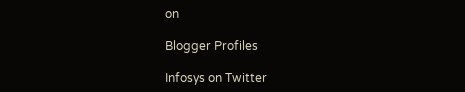on

Blogger Profiles

Infosys on Twitter